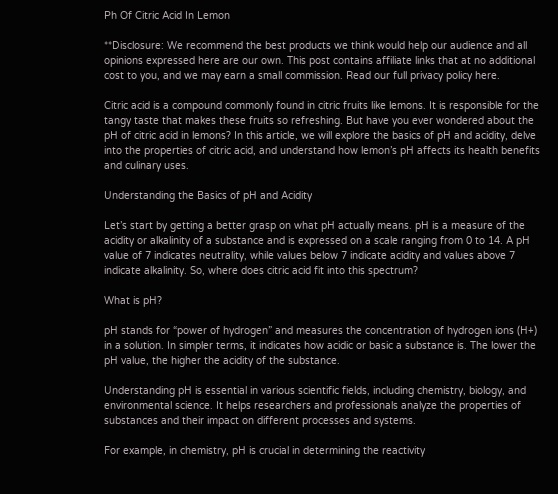Ph Of Citric Acid In Lemon

**Disclosure: We recommend the best products we think would help our audience and all opinions expressed here are our own. This post contains affiliate links that at no additional cost to you, and we may earn a small commission. Read our full privacy policy here.

Citric acid is a compound commonly found in citric fruits like lemons. It is responsible for the tangy taste that makes these fruits so refreshing. But have you ever wondered about the pH of citric acid in lemons? In this article, we will explore the basics of pH and acidity, delve into the properties of citric acid, and understand how lemon’s pH affects its health benefits and culinary uses.

Understanding the Basics of pH and Acidity

Let’s start by getting a better grasp on what pH actually means. pH is a measure of the acidity or alkalinity of a substance and is expressed on a scale ranging from 0 to 14. A pH value of 7 indicates neutrality, while values below 7 indicate acidity and values above 7 indicate alkalinity. So, where does citric acid fit into this spectrum?

What is pH?

pH stands for “power of hydrogen” and measures the concentration of hydrogen ions (H+) in a solution. In simpler terms, it indicates how acidic or basic a substance is. The lower the pH value, the higher the acidity of the substance.

Understanding pH is essential in various scientific fields, including chemistry, biology, and environmental science. It helps researchers and professionals analyze the properties of substances and their impact on different processes and systems.

For example, in chemistry, pH is crucial in determining the reactivity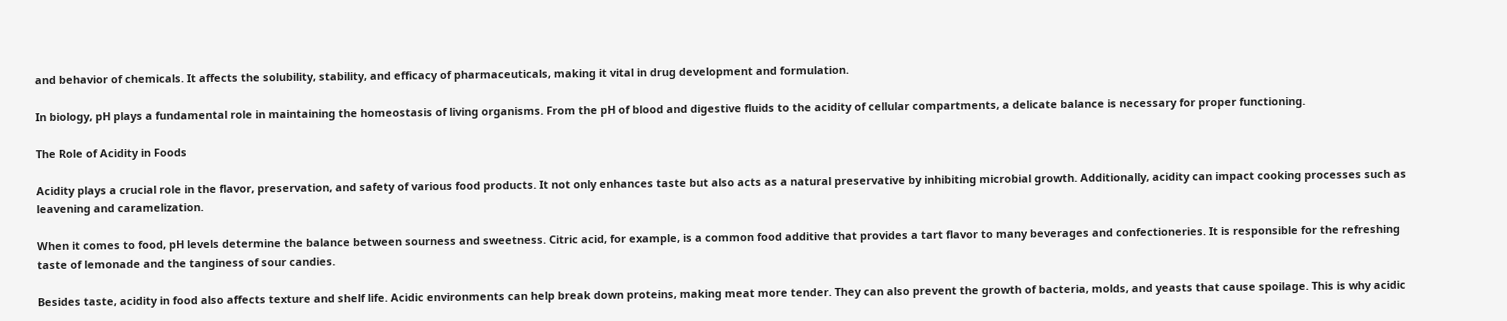and behavior of chemicals. It affects the solubility, stability, and efficacy of pharmaceuticals, making it vital in drug development and formulation.

In biology, pH plays a fundamental role in maintaining the homeostasis of living organisms. From the pH of blood and digestive fluids to the acidity of cellular compartments, a delicate balance is necessary for proper functioning.

The Role of Acidity in Foods

Acidity plays a crucial role in the flavor, preservation, and safety of various food products. It not only enhances taste but also acts as a natural preservative by inhibiting microbial growth. Additionally, acidity can impact cooking processes such as leavening and caramelization.

When it comes to food, pH levels determine the balance between sourness and sweetness. Citric acid, for example, is a common food additive that provides a tart flavor to many beverages and confectioneries. It is responsible for the refreshing taste of lemonade and the tanginess of sour candies.

Besides taste, acidity in food also affects texture and shelf life. Acidic environments can help break down proteins, making meat more tender. They can also prevent the growth of bacteria, molds, and yeasts that cause spoilage. This is why acidic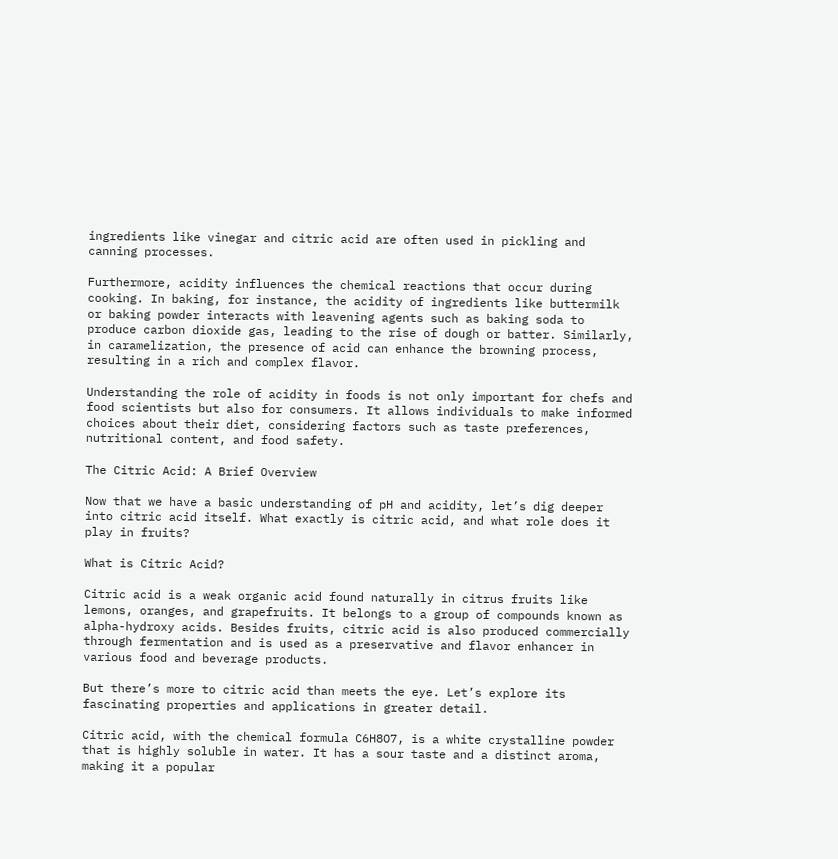ingredients like vinegar and citric acid are often used in pickling and canning processes.

Furthermore, acidity influences the chemical reactions that occur during cooking. In baking, for instance, the acidity of ingredients like buttermilk or baking powder interacts with leavening agents such as baking soda to produce carbon dioxide gas, leading to the rise of dough or batter. Similarly, in caramelization, the presence of acid can enhance the browning process, resulting in a rich and complex flavor.

Understanding the role of acidity in foods is not only important for chefs and food scientists but also for consumers. It allows individuals to make informed choices about their diet, considering factors such as taste preferences, nutritional content, and food safety.

The Citric Acid: A Brief Overview

Now that we have a basic understanding of pH and acidity, let’s dig deeper into citric acid itself. What exactly is citric acid, and what role does it play in fruits?

What is Citric Acid?

Citric acid is a weak organic acid found naturally in citrus fruits like lemons, oranges, and grapefruits. It belongs to a group of compounds known as alpha-hydroxy acids. Besides fruits, citric acid is also produced commercially through fermentation and is used as a preservative and flavor enhancer in various food and beverage products.

But there’s more to citric acid than meets the eye. Let’s explore its fascinating properties and applications in greater detail.

Citric acid, with the chemical formula C6H8O7, is a white crystalline powder that is highly soluble in water. It has a sour taste and a distinct aroma, making it a popular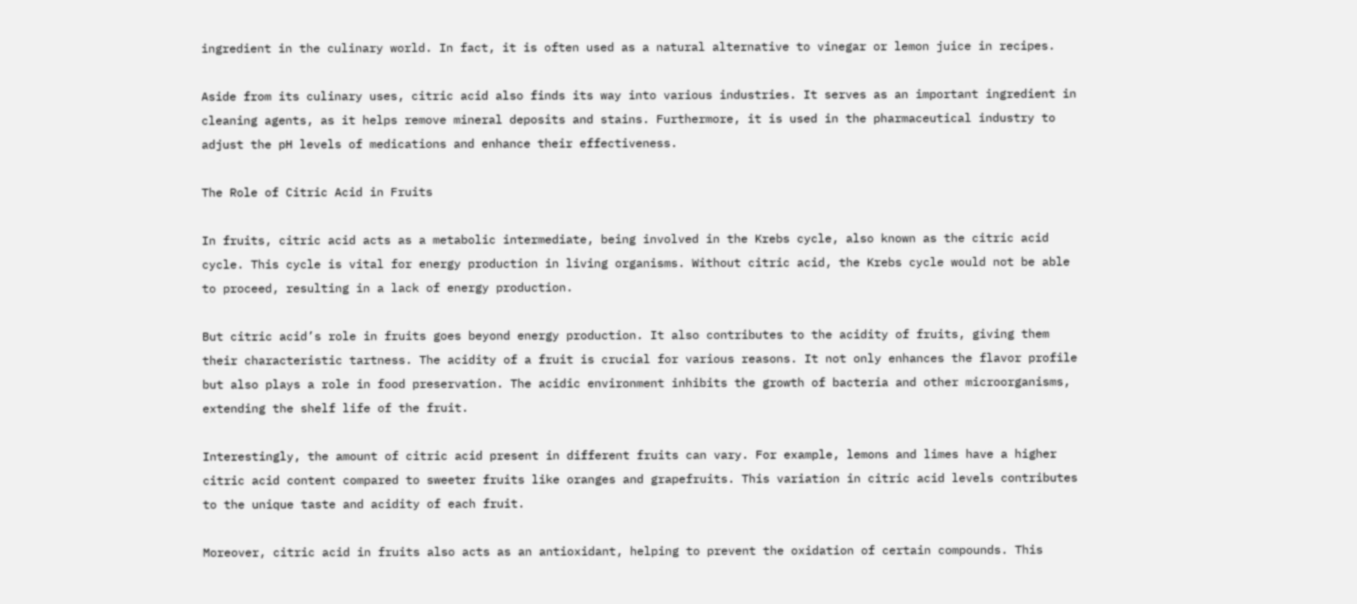ingredient in the culinary world. In fact, it is often used as a natural alternative to vinegar or lemon juice in recipes.

Aside from its culinary uses, citric acid also finds its way into various industries. It serves as an important ingredient in cleaning agents, as it helps remove mineral deposits and stains. Furthermore, it is used in the pharmaceutical industry to adjust the pH levels of medications and enhance their effectiveness.

The Role of Citric Acid in Fruits

In fruits, citric acid acts as a metabolic intermediate, being involved in the Krebs cycle, also known as the citric acid cycle. This cycle is vital for energy production in living organisms. Without citric acid, the Krebs cycle would not be able to proceed, resulting in a lack of energy production.

But citric acid’s role in fruits goes beyond energy production. It also contributes to the acidity of fruits, giving them their characteristic tartness. The acidity of a fruit is crucial for various reasons. It not only enhances the flavor profile but also plays a role in food preservation. The acidic environment inhibits the growth of bacteria and other microorganisms, extending the shelf life of the fruit.

Interestingly, the amount of citric acid present in different fruits can vary. For example, lemons and limes have a higher citric acid content compared to sweeter fruits like oranges and grapefruits. This variation in citric acid levels contributes to the unique taste and acidity of each fruit.

Moreover, citric acid in fruits also acts as an antioxidant, helping to prevent the oxidation of certain compounds. This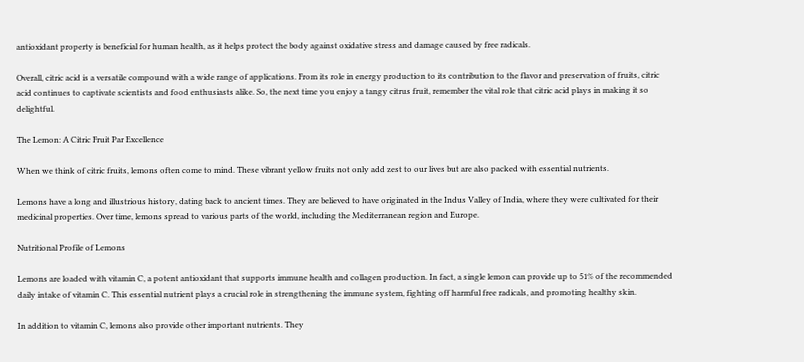antioxidant property is beneficial for human health, as it helps protect the body against oxidative stress and damage caused by free radicals.

Overall, citric acid is a versatile compound with a wide range of applications. From its role in energy production to its contribution to the flavor and preservation of fruits, citric acid continues to captivate scientists and food enthusiasts alike. So, the next time you enjoy a tangy citrus fruit, remember the vital role that citric acid plays in making it so delightful.

The Lemon: A Citric Fruit Par Excellence

When we think of citric fruits, lemons often come to mind. These vibrant yellow fruits not only add zest to our lives but are also packed with essential nutrients.

Lemons have a long and illustrious history, dating back to ancient times. They are believed to have originated in the Indus Valley of India, where they were cultivated for their medicinal properties. Over time, lemons spread to various parts of the world, including the Mediterranean region and Europe.

Nutritional Profile of Lemons

Lemons are loaded with vitamin C, a potent antioxidant that supports immune health and collagen production. In fact, a single lemon can provide up to 51% of the recommended daily intake of vitamin C. This essential nutrient plays a crucial role in strengthening the immune system, fighting off harmful free radicals, and promoting healthy skin.

In addition to vitamin C, lemons also provide other important nutrients. They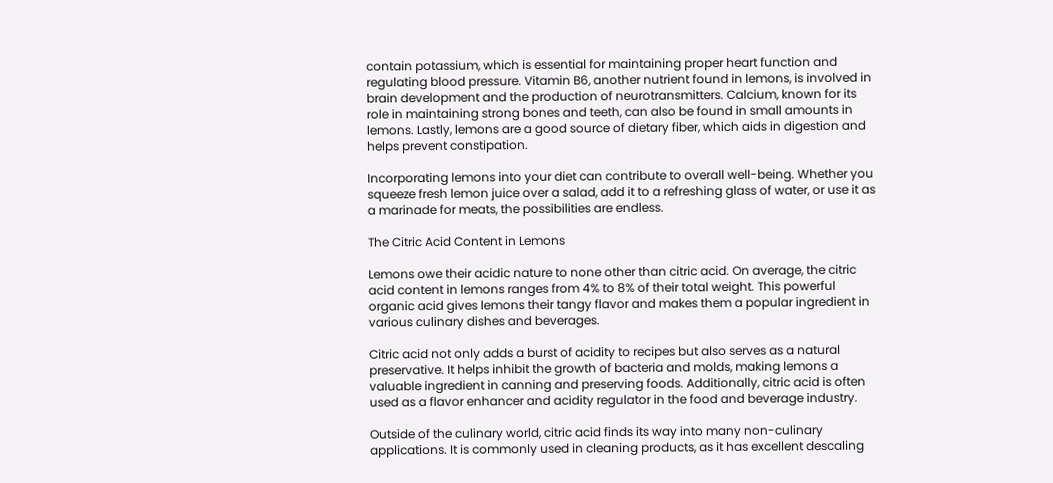contain potassium, which is essential for maintaining proper heart function and regulating blood pressure. Vitamin B6, another nutrient found in lemons, is involved in brain development and the production of neurotransmitters. Calcium, known for its role in maintaining strong bones and teeth, can also be found in small amounts in lemons. Lastly, lemons are a good source of dietary fiber, which aids in digestion and helps prevent constipation.

Incorporating lemons into your diet can contribute to overall well-being. Whether you squeeze fresh lemon juice over a salad, add it to a refreshing glass of water, or use it as a marinade for meats, the possibilities are endless.

The Citric Acid Content in Lemons

Lemons owe their acidic nature to none other than citric acid. On average, the citric acid content in lemons ranges from 4% to 8% of their total weight. This powerful organic acid gives lemons their tangy flavor and makes them a popular ingredient in various culinary dishes and beverages.

Citric acid not only adds a burst of acidity to recipes but also serves as a natural preservative. It helps inhibit the growth of bacteria and molds, making lemons a valuable ingredient in canning and preserving foods. Additionally, citric acid is often used as a flavor enhancer and acidity regulator in the food and beverage industry.

Outside of the culinary world, citric acid finds its way into many non-culinary applications. It is commonly used in cleaning products, as it has excellent descaling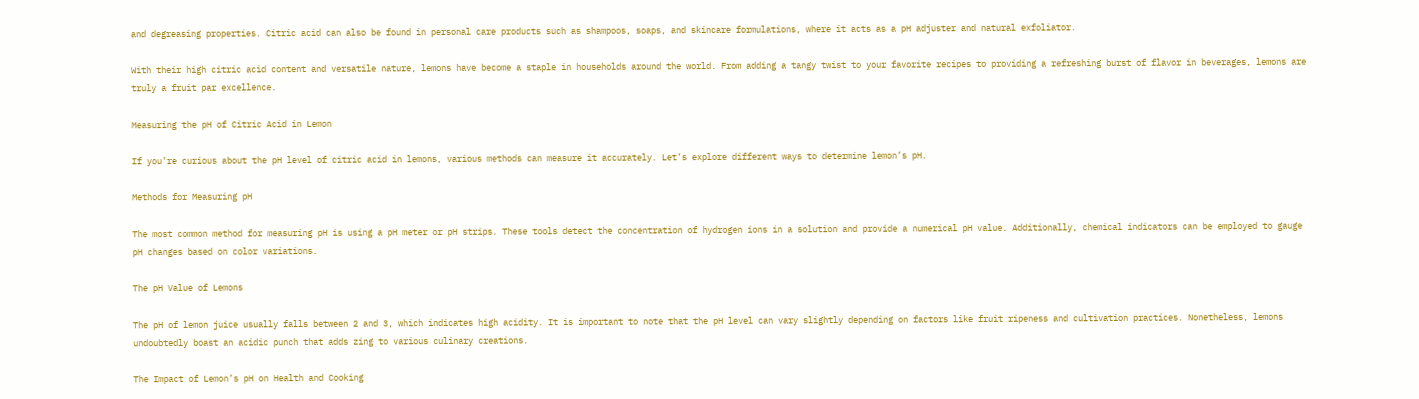and degreasing properties. Citric acid can also be found in personal care products such as shampoos, soaps, and skincare formulations, where it acts as a pH adjuster and natural exfoliator.

With their high citric acid content and versatile nature, lemons have become a staple in households around the world. From adding a tangy twist to your favorite recipes to providing a refreshing burst of flavor in beverages, lemons are truly a fruit par excellence.

Measuring the pH of Citric Acid in Lemon

If you’re curious about the pH level of citric acid in lemons, various methods can measure it accurately. Let’s explore different ways to determine lemon’s pH.

Methods for Measuring pH

The most common method for measuring pH is using a pH meter or pH strips. These tools detect the concentration of hydrogen ions in a solution and provide a numerical pH value. Additionally, chemical indicators can be employed to gauge pH changes based on color variations.

The pH Value of Lemons

The pH of lemon juice usually falls between 2 and 3, which indicates high acidity. It is important to note that the pH level can vary slightly depending on factors like fruit ripeness and cultivation practices. Nonetheless, lemons undoubtedly boast an acidic punch that adds zing to various culinary creations.

The Impact of Lemon’s pH on Health and Cooking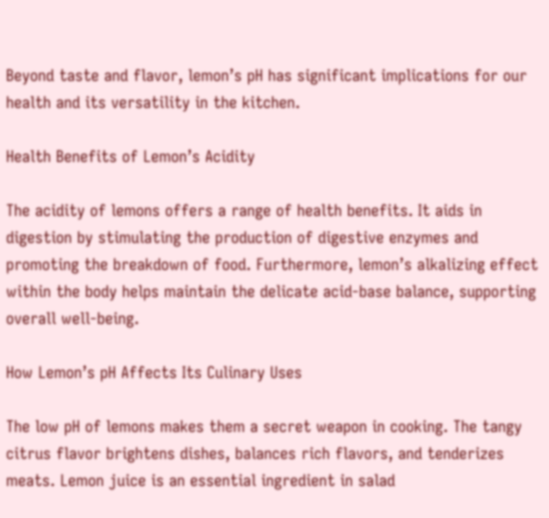Beyond taste and flavor, lemon’s pH has significant implications for our health and its versatility in the kitchen.

Health Benefits of Lemon’s Acidity

The acidity of lemons offers a range of health benefits. It aids in digestion by stimulating the production of digestive enzymes and promoting the breakdown of food. Furthermore, lemon’s alkalizing effect within the body helps maintain the delicate acid-base balance, supporting overall well-being.

How Lemon’s pH Affects Its Culinary Uses

The low pH of lemons makes them a secret weapon in cooking. The tangy citrus flavor brightens dishes, balances rich flavors, and tenderizes meats. Lemon juice is an essential ingredient in salad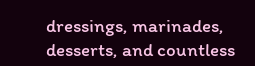dressings, marinades, desserts, and countless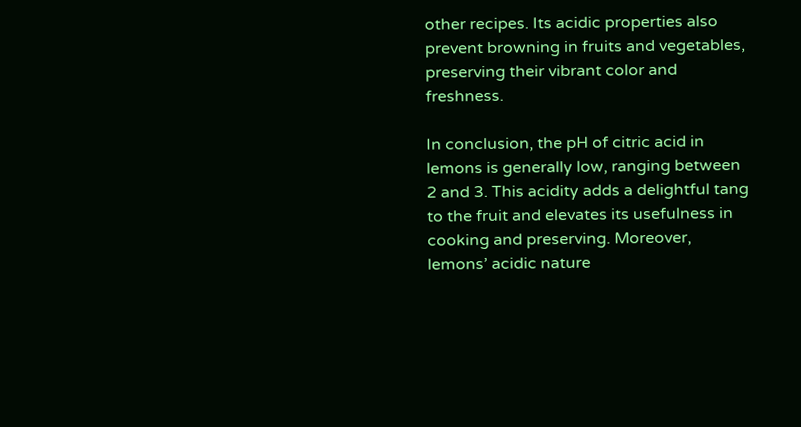other recipes. Its acidic properties also prevent browning in fruits and vegetables, preserving their vibrant color and freshness.

In conclusion, the pH of citric acid in lemons is generally low, ranging between 2 and 3. This acidity adds a delightful tang to the fruit and elevates its usefulness in cooking and preserving. Moreover, lemons’ acidic nature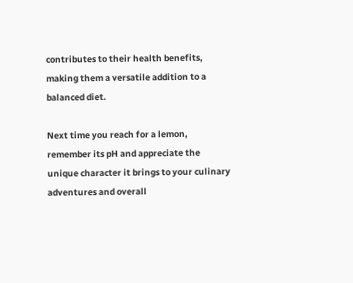contributes to their health benefits, making them a versatile addition to a balanced diet.

Next time you reach for a lemon, remember its pH and appreciate the unique character it brings to your culinary adventures and overall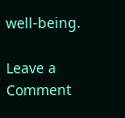well-being.

Leave a Comment